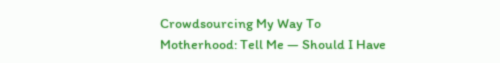Crowdsourcing My Way To Motherhood: Tell Me — Should I Have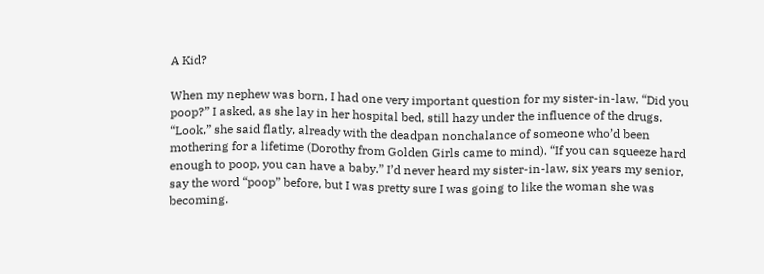A Kid?

When my nephew was born, I had one very important question for my sister-in-law. “Did you poop?” I asked, as she lay in her hospital bed, still hazy under the influence of the drugs. “Look,” she said flatly, already with the deadpan nonchalance of someone who’d been mothering for a lifetime (Dorothy from Golden Girls came to mind). “If you can squeeze hard enough to poop, you can have a baby.” I’d never heard my sister-in-law, six years my senior, say the word “poop” before, but I was pretty sure I was going to like the woman she was becoming.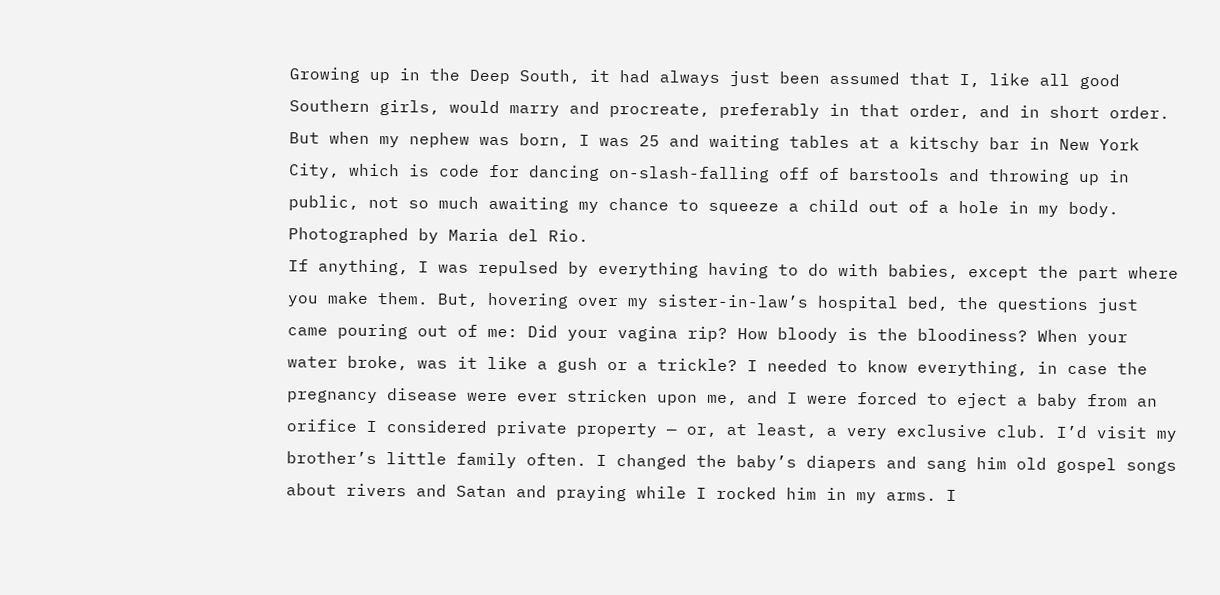Growing up in the Deep South, it had always just been assumed that I, like all good Southern girls, would marry and procreate, preferably in that order, and in short order. But when my nephew was born, I was 25 and waiting tables at a kitschy bar in New York City, which is code for dancing on-slash-falling off of barstools and throwing up in public, not so much awaiting my chance to squeeze a child out of a hole in my body.
Photographed by Maria del Rio.
If anything, I was repulsed by everything having to do with babies, except the part where you make them. But, hovering over my sister-in-law’s hospital bed, the questions just came pouring out of me: Did your vagina rip? How bloody is the bloodiness? When your water broke, was it like a gush or a trickle? I needed to know everything, in case the pregnancy disease were ever stricken upon me, and I were forced to eject a baby from an orifice I considered private property — or, at least, a very exclusive club. I’d visit my brother’s little family often. I changed the baby’s diapers and sang him old gospel songs about rivers and Satan and praying while I rocked him in my arms. I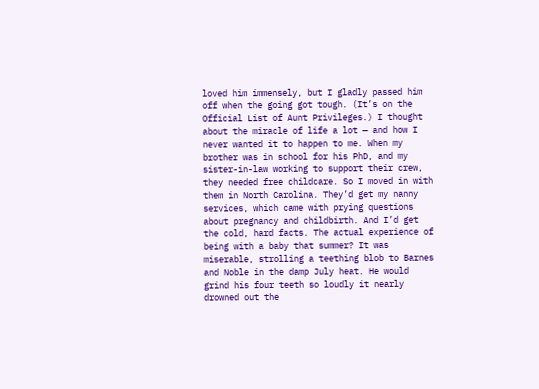loved him immensely, but I gladly passed him off when the going got tough. (It’s on the Official List of Aunt Privileges.) I thought about the miracle of life a lot — and how I never wanted it to happen to me. When my brother was in school for his PhD, and my sister-in-law working to support their crew, they needed free childcare. So I moved in with them in North Carolina. They’d get my nanny services, which came with prying questions about pregnancy and childbirth. And I’d get the cold, hard facts. The actual experience of being with a baby that summer? It was miserable, strolling a teething blob to Barnes and Noble in the damp July heat. He would grind his four teeth so loudly it nearly drowned out the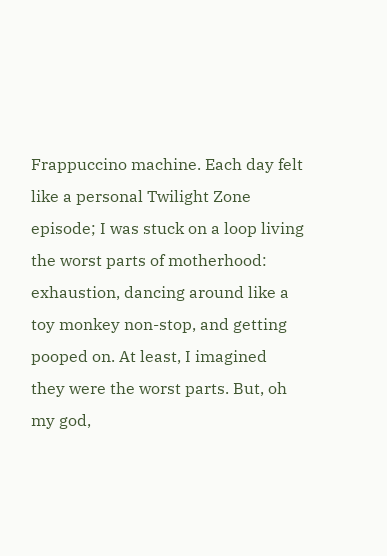Frappuccino machine. Each day felt like a personal Twilight Zone episode; I was stuck on a loop living the worst parts of motherhood: exhaustion, dancing around like a toy monkey non-stop, and getting pooped on. At least, I imagined they were the worst parts. But, oh my god,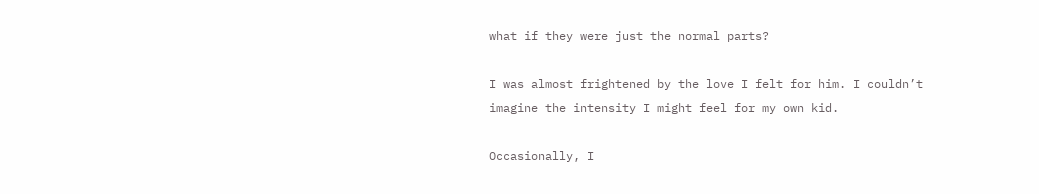what if they were just the normal parts?

I was almost frightened by the love I felt for him. I couldn’t imagine the intensity I might feel for my own kid.

Occasionally, I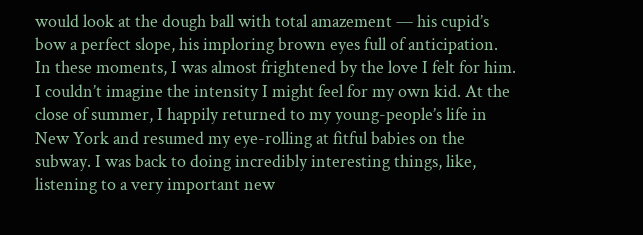would look at the dough ball with total amazement — his cupid’s bow a perfect slope, his imploring brown eyes full of anticipation. In these moments, I was almost frightened by the love I felt for him. I couldn’t imagine the intensity I might feel for my own kid. At the close of summer, I happily returned to my young-people’s life in New York and resumed my eye-rolling at fitful babies on the subway. I was back to doing incredibly interesting things, like, listening to a very important new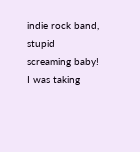indie rock band, stupid screaming baby! I was taking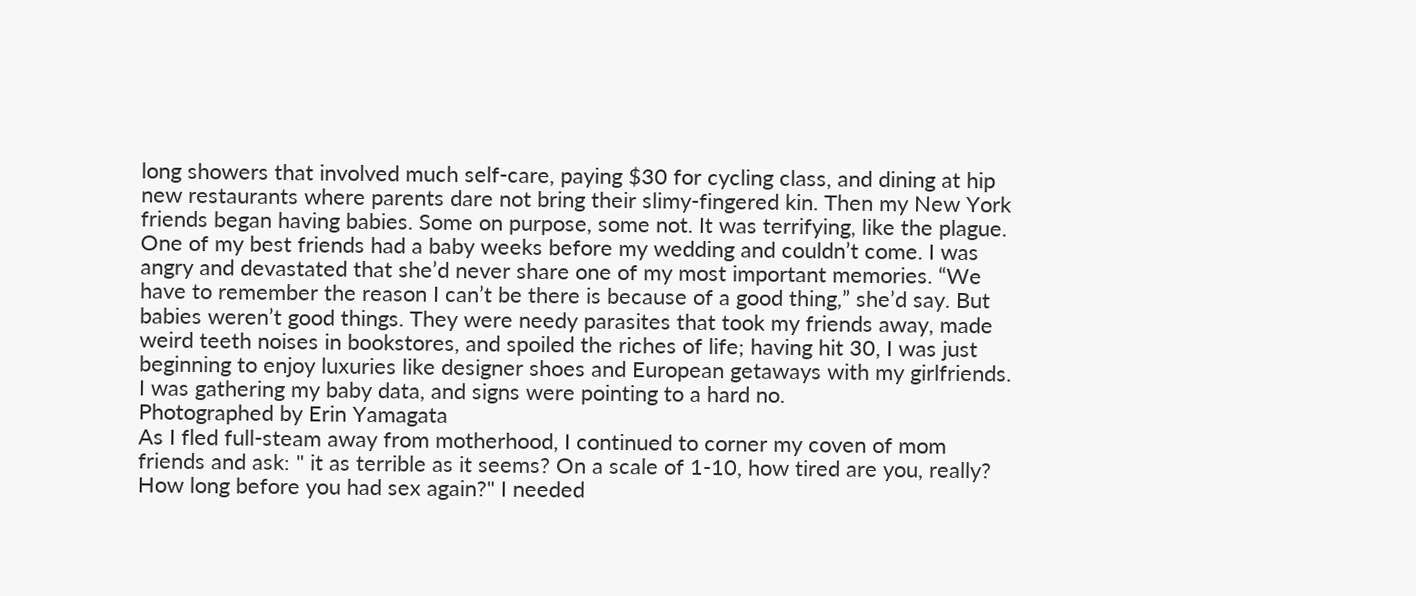long showers that involved much self-care, paying $30 for cycling class, and dining at hip new restaurants where parents dare not bring their slimy-fingered kin. Then my New York friends began having babies. Some on purpose, some not. It was terrifying, like the plague. One of my best friends had a baby weeks before my wedding and couldn’t come. I was angry and devastated that she’d never share one of my most important memories. “We have to remember the reason I can’t be there is because of a good thing,” she’d say. But babies weren’t good things. They were needy parasites that took my friends away, made weird teeth noises in bookstores, and spoiled the riches of life; having hit 30, I was just beginning to enjoy luxuries like designer shoes and European getaways with my girlfriends. I was gathering my baby data, and signs were pointing to a hard no.
Photographed by Erin Yamagata
As I fled full-steam away from motherhood, I continued to corner my coven of mom friends and ask: " it as terrible as it seems? On a scale of 1-10, how tired are you, really? How long before you had sex again?" I needed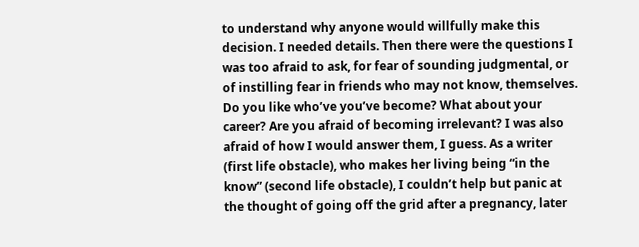to understand why anyone would willfully make this decision. I needed details. Then there were the questions I was too afraid to ask, for fear of sounding judgmental, or of instilling fear in friends who may not know, themselves. Do you like who’ve you’ve become? What about your career? Are you afraid of becoming irrelevant? I was also afraid of how I would answer them, I guess. As a writer (first life obstacle), who makes her living being “in the know” (second life obstacle), I couldn’t help but panic at the thought of going off the grid after a pregnancy, later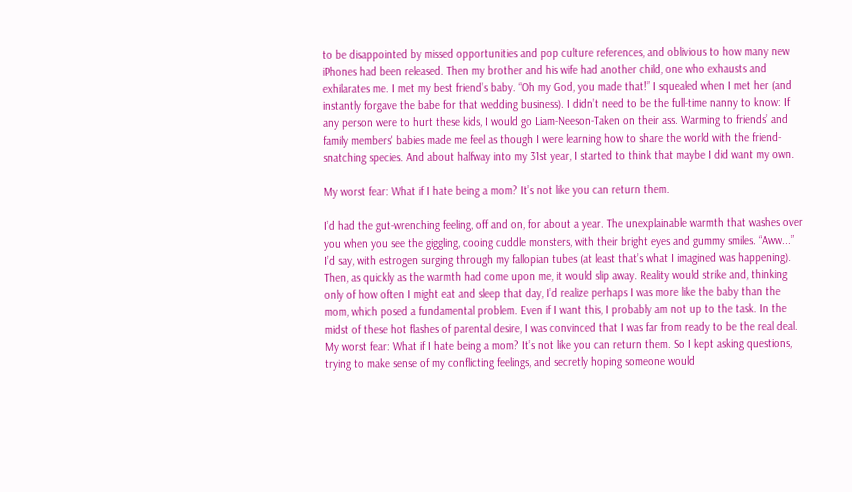to be disappointed by missed opportunities and pop culture references, and oblivious to how many new iPhones had been released. Then my brother and his wife had another child, one who exhausts and exhilarates me. I met my best friend’s baby. “Oh my God, you made that!” I squealed when I met her (and instantly forgave the babe for that wedding business). I didn’t need to be the full-time nanny to know: If any person were to hurt these kids, I would go Liam-Neeson-Taken on their ass. Warming to friends’ and family members' babies made me feel as though I were learning how to share the world with the friend-snatching species. And about halfway into my 31st year, I started to think that maybe I did want my own.

My worst fear: What if I hate being a mom? It’s not like you can return them.

I’d had the gut-wrenching feeling, off and on, for about a year. The unexplainable warmth that washes over you when you see the giggling, cooing cuddle monsters, with their bright eyes and gummy smiles. “Aww...” I’d say, with estrogen surging through my fallopian tubes (at least that’s what I imagined was happening). Then, as quickly as the warmth had come upon me, it would slip away. Reality would strike and, thinking only of how often I might eat and sleep that day, I’d realize perhaps I was more like the baby than the mom, which posed a fundamental problem. Even if I want this, I probably am not up to the task. In the midst of these hot flashes of parental desire, I was convinced that I was far from ready to be the real deal. My worst fear: What if I hate being a mom? It’s not like you can return them. So I kept asking questions, trying to make sense of my conflicting feelings, and secretly hoping someone would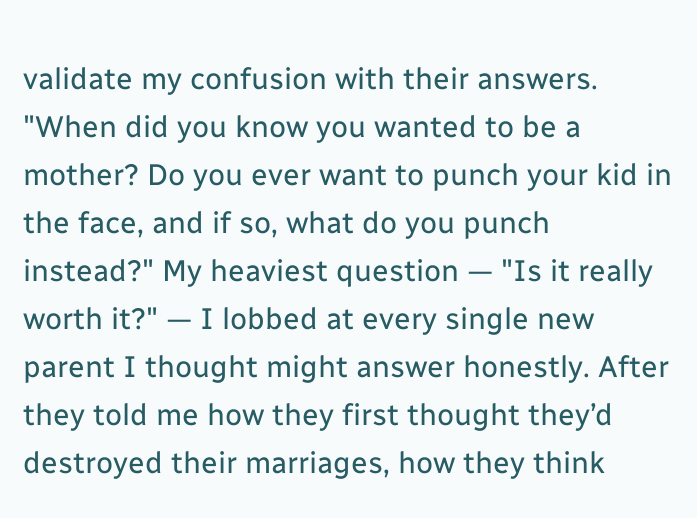validate my confusion with their answers. "When did you know you wanted to be a mother? Do you ever want to punch your kid in the face, and if so, what do you punch instead?" My heaviest question — "Is it really worth it?" — I lobbed at every single new parent I thought might answer honestly. After they told me how they first thought they’d destroyed their marriages, how they think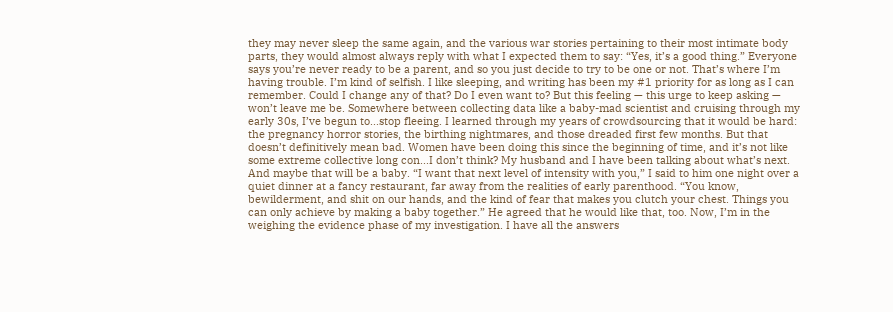they may never sleep the same again, and the various war stories pertaining to their most intimate body parts, they would almost always reply with what I expected them to say: “Yes, it’s a good thing.” Everyone says you’re never ready to be a parent, and so you just decide to try to be one or not. That’s where I’m having trouble. I’m kind of selfish. I like sleeping, and writing has been my #1 priority for as long as I can remember. Could I change any of that? Do I even want to? But this feeling — this urge to keep asking — won’t leave me be. Somewhere between collecting data like a baby-mad scientist and cruising through my early 30s, I’ve begun to...stop fleeing. I learned through my years of crowdsourcing that it would be hard: the pregnancy horror stories, the birthing nightmares, and those dreaded first few months. But that doesn’t definitively mean bad. Women have been doing this since the beginning of time, and it’s not like some extreme collective long con...I don’t think? My husband and I have been talking about what’s next. And maybe that will be a baby. “I want that next level of intensity with you,” I said to him one night over a quiet dinner at a fancy restaurant, far away from the realities of early parenthood. “You know, bewilderment, and shit on our hands, and the kind of fear that makes you clutch your chest. Things you can only achieve by making a baby together.” He agreed that he would like that, too. Now, I’m in the weighing the evidence phase of my investigation. I have all the answers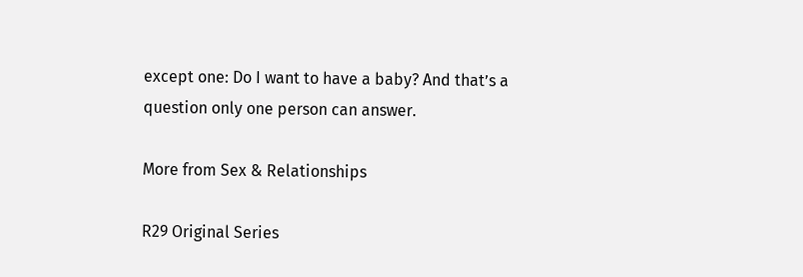except one: Do I want to have a baby? And that’s a question only one person can answer.

More from Sex & Relationships

R29 Original Series